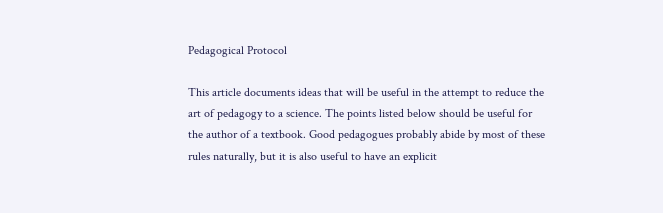Pedagogical Protocol

This article documents ideas that will be useful in the attempt to reduce the art of pedagogy to a science. The points listed below should be useful for the author of a textbook. Good pedagogues probably abide by most of these rules naturally, but it is also useful to have an explicit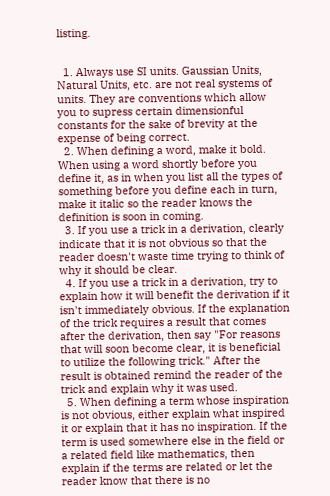listing.


  1. Always use SI units. Gaussian Units, Natural Units, etc. are not real systems of units. They are conventions which allow you to supress certain dimensionful constants for the sake of brevity at the expense of being correct.
  2. When defining a word, make it bold. When using a word shortly before you define it, as in when you list all the types of something before you define each in turn, make it italic so the reader knows the definition is soon in coming.
  3. If you use a trick in a derivation, clearly indicate that it is not obvious so that the reader doesn't waste time trying to think of why it should be clear.
  4. If you use a trick in a derivation, try to explain how it will benefit the derivation if it isn't immediately obvious. If the explanation of the trick requires a result that comes after the derivation, then say "For reasons that will soon become clear, it is beneficial to utilize the following trick." After the result is obtained remind the reader of the trick and explain why it was used.
  5. When defining a term whose inspiration is not obvious, either explain what inspired it or explain that it has no inspiration. If the term is used somewhere else in the field or a related field like mathematics, then explain if the terms are related or let the reader know that there is no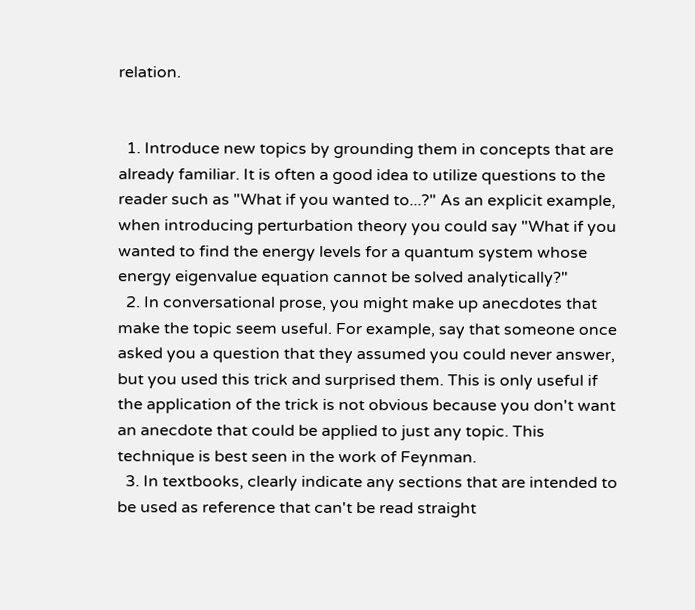relation.


  1. Introduce new topics by grounding them in concepts that are already familiar. It is often a good idea to utilize questions to the reader such as "What if you wanted to...?" As an explicit example, when introducing perturbation theory you could say "What if you wanted to find the energy levels for a quantum system whose energy eigenvalue equation cannot be solved analytically?"
  2. In conversational prose, you might make up anecdotes that make the topic seem useful. For example, say that someone once asked you a question that they assumed you could never answer, but you used this trick and surprised them. This is only useful if the application of the trick is not obvious because you don't want an anecdote that could be applied to just any topic. This technique is best seen in the work of Feynman.
  3. In textbooks, clearly indicate any sections that are intended to be used as reference that can't be read straight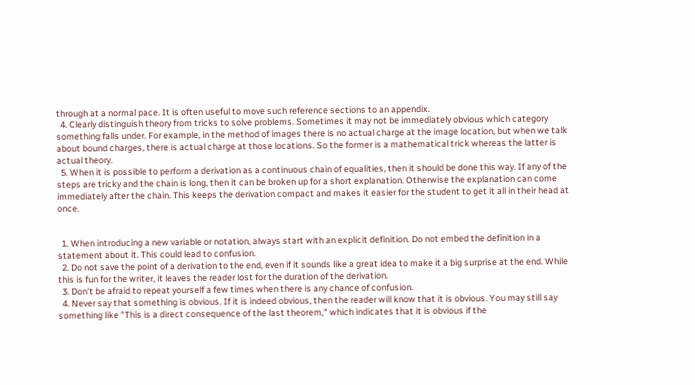through at a normal pace. It is often useful to move such reference sections to an appendix.
  4. Clearly distinguish theory from tricks to solve problems. Sometimes it may not be immediately obvious which category something falls under. For example, in the method of images there is no actual charge at the image location, but when we talk about bound charges, there is actual charge at those locations. So the former is a mathematical trick whereas the latter is actual theory.
  5. When it is possible to perform a derivation as a continuous chain of equalities, then it should be done this way. If any of the steps are tricky and the chain is long, then it can be broken up for a short explanation. Otherwise the explanation can come immediately after the chain. This keeps the derivation compact and makes it easier for the student to get it all in their head at once.


  1. When introducing a new variable or notation, always start with an explicit definition. Do not embed the definition in a statement about it. This could lead to confusion.
  2. Do not save the point of a derivation to the end, even if it sounds like a great idea to make it a big surprise at the end. While this is fun for the writer, it leaves the reader lost for the duration of the derivation.
  3. Don't be afraid to repeat yourself a few times when there is any chance of confusion.
  4. Never say that something is obvious. If it is indeed obvious, then the reader will know that it is obvious. You may still say something like "This is a direct consequence of the last theorem," which indicates that it is obvious if the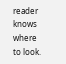reader knows where to look.